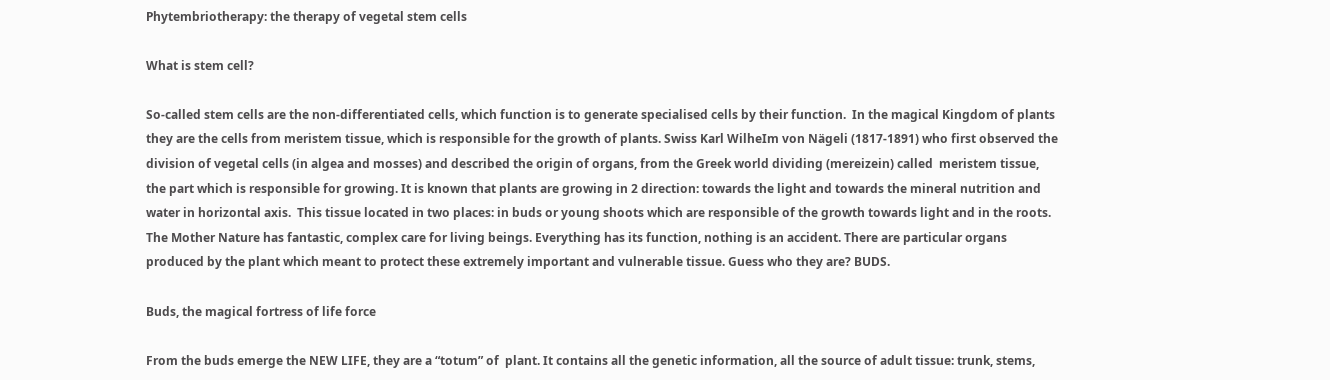Phytembriotherapy: the therapy of vegetal stem cells

What is stem cell?

So-called stem cells are the non-differentiated cells, which function is to generate specialised cells by their function.  In the magical Kingdom of plants they are the cells from meristem tissue, which is responsible for the growth of plants. Swiss Karl WilheIm von Nägeli (1817-1891) who first observed the division of vegetal cells (in algea and mosses) and described the origin of organs, from the Greek world dividing (mereizein) called  meristem tissue, the part which is responsible for growing. It is known that plants are growing in 2 direction: towards the light and towards the mineral nutrition and water in horizontal axis.  This tissue located in two places: in buds or young shoots which are responsible of the growth towards light and in the roots. The Mother Nature has fantastic, complex care for living beings. Everything has its function, nothing is an accident. There are particular organs produced by the plant which meant to protect these extremely important and vulnerable tissue. Guess who they are? BUDS.

Buds, the magical fortress of life force

From the buds emerge the NEW LIFE, they are a “totum” of  plant. It contains all the genetic information, all the source of adult tissue: trunk, stems,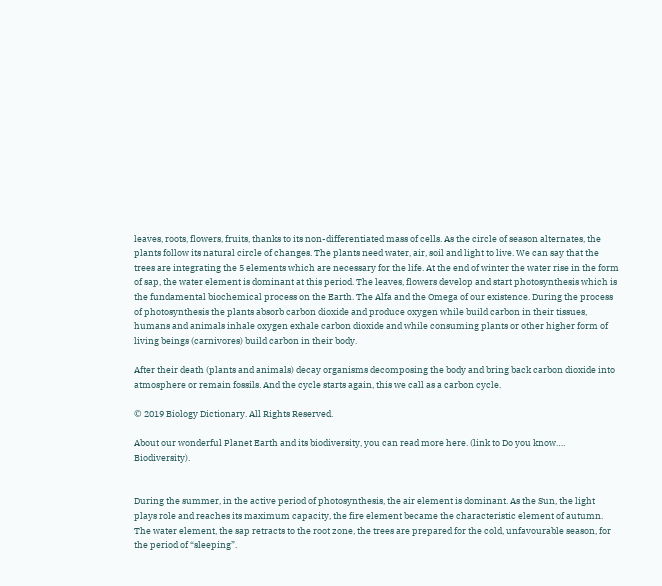leaves, roots, flowers, fruits, thanks to its non-differentiated mass of cells. As the circle of season alternates, the plants follow its natural circle of changes. The plants need water, air, soil and light to live. We can say that the trees are integrating the 5 elements which are necessary for the life. At the end of winter the water rise in the form of sap, the water element is dominant at this period. The leaves, flowers develop and start photosynthesis which is the fundamental biochemical process on the Earth. The Alfa and the Omega of our existence. During the process of photosynthesis the plants absorb carbon dioxide and produce oxygen while build carbon in their tissues, humans and animals inhale oxygen exhale carbon dioxide and while consuming plants or other higher form of living beings (carnivores) build carbon in their body.

After their death (plants and animals) decay organisms decomposing the body and bring back carbon dioxide into atmosphere or remain fossils. And the cycle starts again, this we call as a carbon cycle.

© 2019 Biology Dictionary. All Rights Reserved.

About our wonderful Planet Earth and its biodiversity, you can read more here. (link to Do you know…. Biodiversity).


During the summer, in the active period of photosynthesis, the air element is dominant. As the Sun, the light plays role and reaches its maximum capacity, the fire element became the characteristic element of autumn. The water element, the sap retracts to the root zone, the trees are prepared for the cold, unfavourable season, for the period of “sleeping”.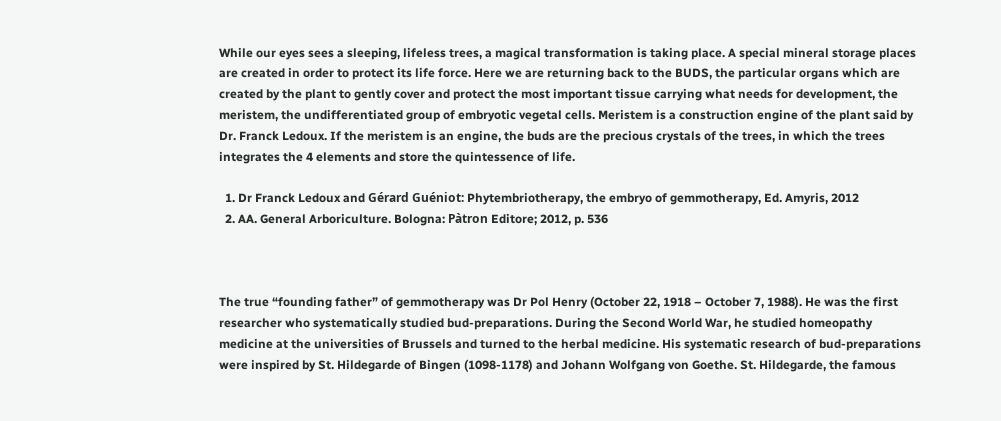While our eyes sees a sleeping, lifeless trees, a magical transformation is taking place. A special mineral storage places are created in order to protect its life force. Here we are returning back to the BUDS, the particular organs which are created by the plant to gently cover and protect the most important tissue carrying what needs for development, the meristem, the undifferentiated group of embryotic vegetal cells. Meristem is a construction engine of the plant said by Dr. Franck Ledoux. If the meristem is an engine, the buds are the precious crystals of the trees, in which the trees integrates the 4 elements and store the quintessence of life.

  1. Dr Franck Ledoux and Gérard Guéniot: Phytembriotherapy, the embryo of gemmotherapy, Ed. Amyris, 2012
  2. AA. General Arboriculture. Bologna: Pàtron Editore; 2012, p. 536



The true “founding father” of gemmotherapy was Dr Pol Henry (October 22, 1918 – October 7, 1988). He was the first researcher who systematically studied bud-preparations. During the Second World War, he studied homeopathy medicine at the universities of Brussels and turned to the herbal medicine. His systematic research of bud-preparations were inspired by St. Hildegarde of Bingen (1098-1178) and Johann Wolfgang von Goethe. St. Hildegarde, the famous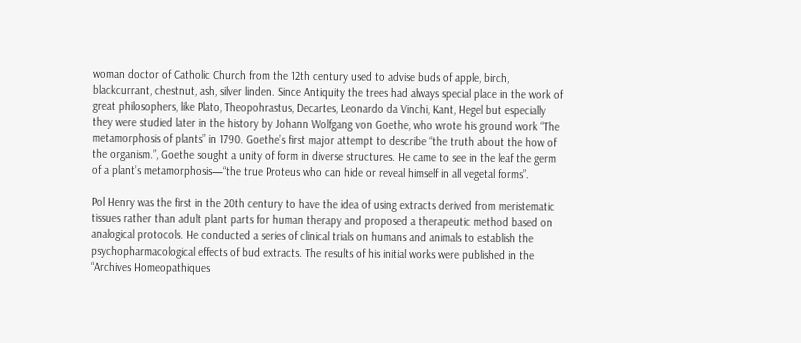woman doctor of Catholic Church from the 12th century used to advise buds of apple, birch, blackcurrant, chestnut, ash, silver linden. Since Antiquity the trees had always special place in the work of great philosophers, like Plato, Theopohrastus, Decartes, Leonardo da Vinchi, Kant, Hegel but especially they were studied later in the history by Johann Wolfgang von Goethe, who wrote his ground work “The metamorphosis of plants” in 1790. Goethe’s first major attempt to describe “the truth about the how of the organism.”, Goethe sought a unity of form in diverse structures. He came to see in the leaf the germ of a plant’s metamorphosis—“the true Proteus who can hide or reveal himself in all vegetal forms”.

Pol Henry was the first in the 20th century to have the idea of using extracts derived from meristematic tissues rather than adult plant parts for human therapy and proposed a therapeutic method based on analogical protocols. He conducted a series of clinical trials on humans and animals to establish the psychopharmacological effects of bud extracts. The results of his initial works were published in the “Archives Homeopathiques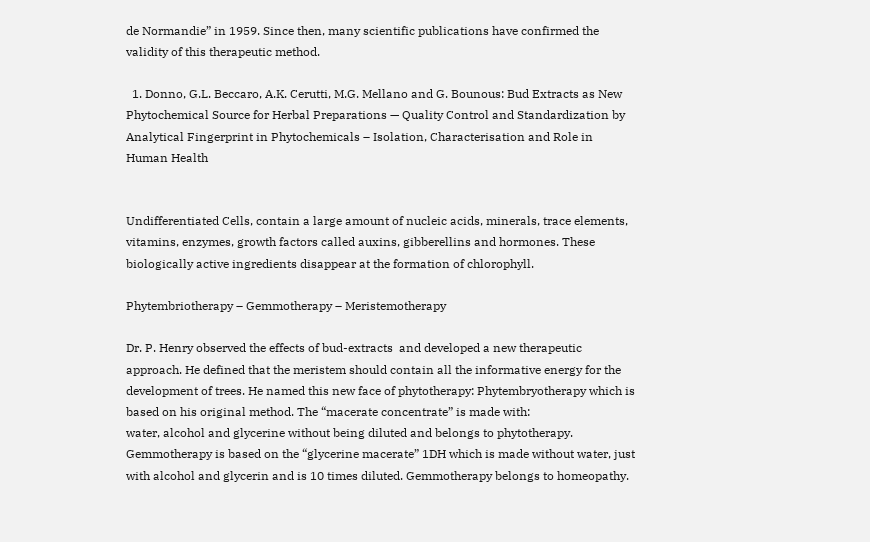de Normandie” in 1959. Since then, many scientific publications have confirmed the validity of this therapeutic method.

  1. Donno, G.L. Beccaro, A.K. Cerutti, M.G. Mellano and G. Bounous: Bud Extracts as New Phytochemical Source for Herbal Preparations — Quality Control and Standardization by Analytical Fingerprint in Phytochemicals – Isolation, Characterisation and Role in Human Health


Undifferentiated Cells, contain a large amount of nucleic acids, minerals, trace elements, vitamins, enzymes, growth factors called auxins, gibberellins and hormones. These biologically active ingredients disappear at the formation of chlorophyll.

Phytembriotherapy – Gemmotherapy – Meristemotherapy

Dr. P. Henry observed the effects of bud-extracts  and developed a new therapeutic approach. He defined that the meristem should contain all the informative energy for the development of trees. He named this new face of phytotherapy: Phytembryotherapy which is based on his original method. The “macerate concentrate” is made with:
water, alcohol and glycerine without being diluted and belongs to phytotherapy. Gemmotherapy is based on the “glycerine macerate” 1DH which is made without water, just with alcohol and glycerin and is 10 times diluted. Gemmotherapy belongs to homeopathy.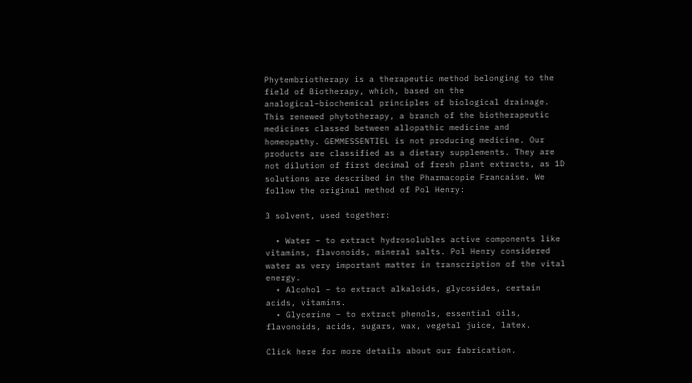Phytembriotherapy is a therapeutic method belonging to the field of Biotherapy, which, based on the analogical–biochemical principles of biological drainage. This renewed phytotherapy, a branch of the biotherapeutic medicines classed between allopathic medicine and homeopathy. GEMMESSENTIEL is not producing medicine. Our products are classified as a dietary supplements. They are not dilution of first decimal of fresh plant extracts, as 1D solutions are described in the Pharmacopie Francaise. We follow the original method of Pol Henry:

3 solvent, used together:

  • Water – to extract hydrosolubles active components like vitamins, flavonoids, mineral salts. Pol Henry considered water as very important matter in transcription of the vital energy.
  • Alcohol – to extract alkaloids, glycosides, certain acids, vitamins.
  • Glycerine – to extract phenols, essential oils, flavonoids, acids, sugars, wax, vegetal juice, latex.

Click here for more details about our fabrication.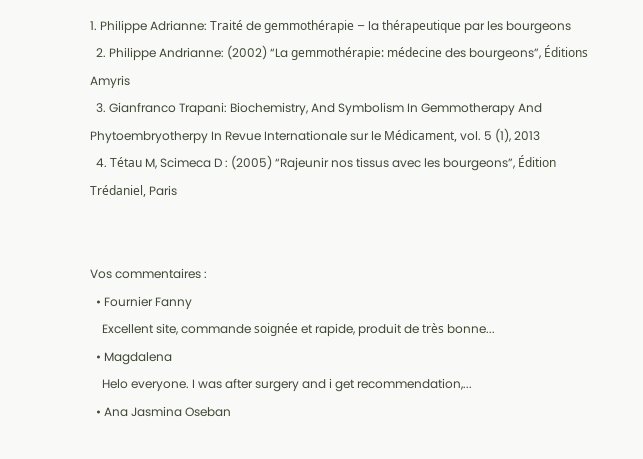1. Philippe Adrianne: Traité de gemmothérapie – la thérapeutique par les bourgeons
  2. Philippe Andrianne: (2002) “La gemmothérapie: médecine des bourgeons”, Éditions Amyris
  3. Gianfranco Trapani: Biochemistry, And Symbolism In Gemmotherapy And Phytoembryotherpy In Revue Internationale sur le Médicament, vol. 5 (1), 2013
  4. Tétau M, Scimeca D : (2005) “Rajeunir nos tissus avec les bourgeons”, Édition Trédaniel, Paris


Vos commentaires :
  • Fournier Fanny
    Excellent site, commande soignée et rapide, produit de très bonne...
  • Magdalena
    Helo everyone. I was after surgery and i get recommendation,...
  • Ana Jasmina Oseban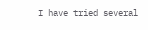I have tried several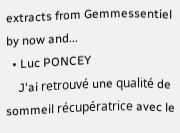extracts from Gemmessentiel by now and...
  • Luc PONCEY
    J'ai retrouvé une qualité de sommeil récupératrice avec le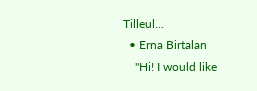Tilleul...
  • Erna Birtalan
    "Hi! I would like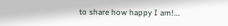to share how happy I am!...